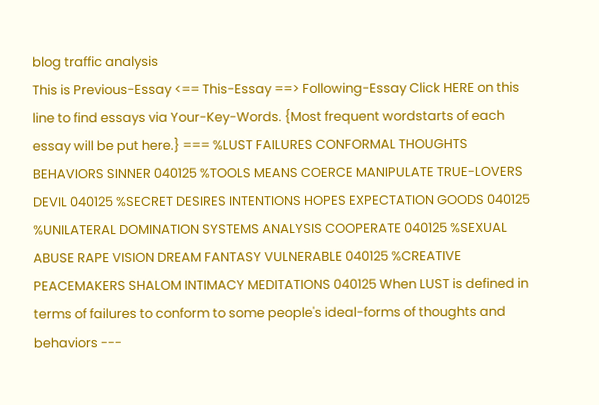blog traffic analysis
This is Previous-Essay <== This-Essay ==> Following-Essay Click HERE on this line to find essays via Your-Key-Words. {Most frequent wordstarts of each essay will be put here.} === %LUST FAILURES CONFORMAL THOUGHTS BEHAVIORS SINNER 040125 %TOOLS MEANS COERCE MANIPULATE TRUE-LOVERS DEVIL 040125 %SECRET DESIRES INTENTIONS HOPES EXPECTATION GOODS 040125 %UNILATERAL DOMINATION SYSTEMS ANALYSIS COOPERATE 040125 %SEXUAL ABUSE RAPE VISION DREAM FANTASY VULNERABLE 040125 %CREATIVE PEACEMAKERS SHALOM INTIMACY MEDITATIONS 040125 When LUST is defined in terms of failures to conform to some people's ideal-forms of thoughts and behaviors ---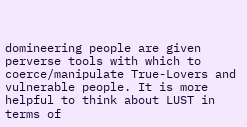domineering people are given perverse tools with which to coerce/manipulate True-Lovers and vulnerable people. It is more helpful to think about LUST in terms of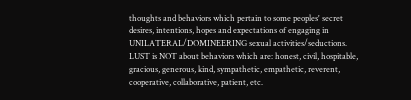thoughts and behaviors which pertain to some peoples' secret desires, intentions, hopes and expectations of engaging in UNILATERAL/DOMINEERING sexual activities/seductions. LUST is NOT about behaviors which are: honest, civil, hospitable, gracious, generous, kind, sympathetic, empathetic, reverent, cooperative, collaborative, patient, etc.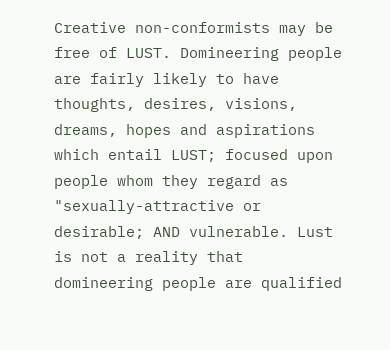Creative non-conformists may be free of LUST. Domineering people are fairly likely to have thoughts, desires, visions, dreams, hopes and aspirations which entail LUST; focused upon people whom they regard as "sexually-attractive or desirable; AND vulnerable. Lust is not a reality that domineering people are qualified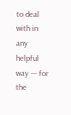to deal with in any helpful way --- for the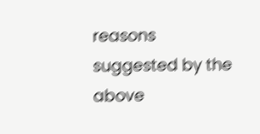reasons suggested by the above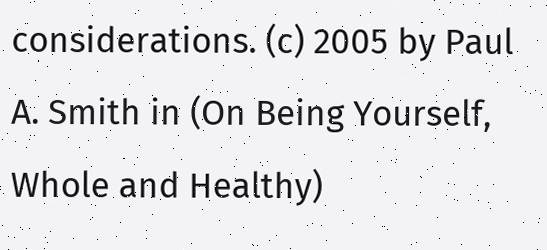considerations. (c) 2005 by Paul A. Smith in (On Being Yourself, Whole and Healthy)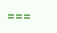===